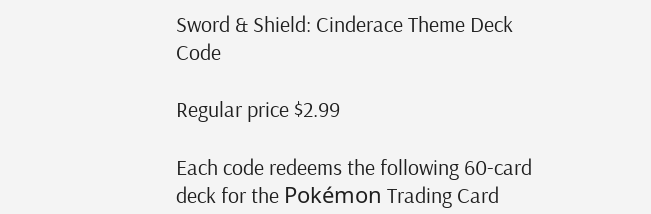Sword & Shield: Cinderace Theme Deck Code

Regular price $2.99

Each code redeems the following 60-card deck for the Pokémon Trading Card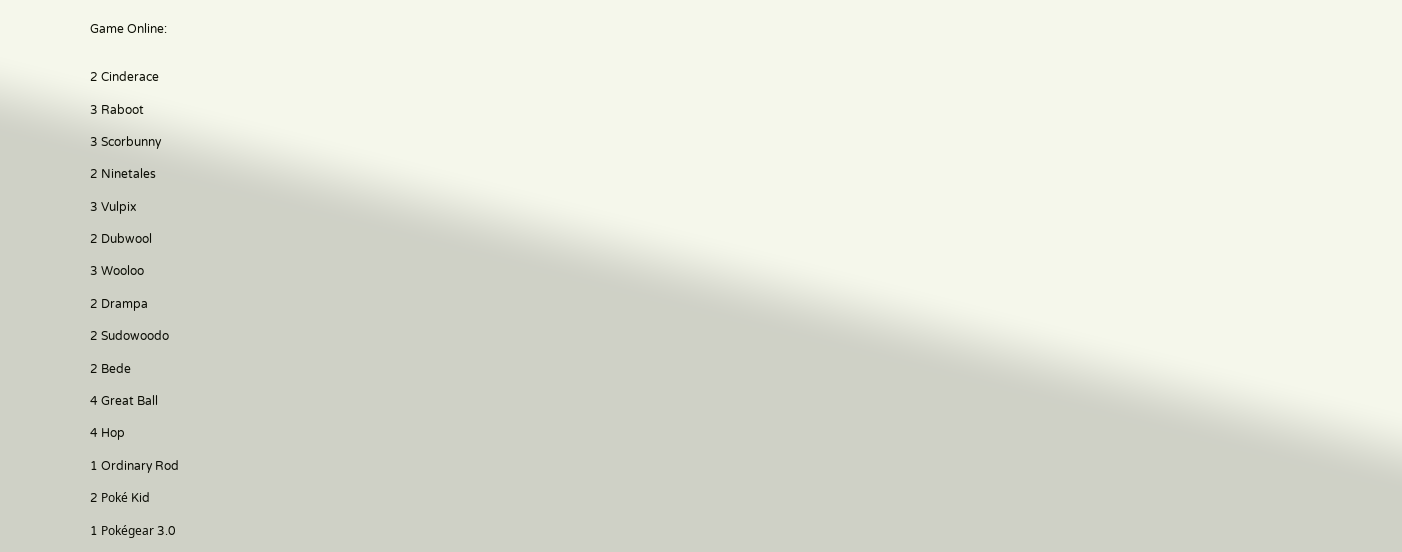Game Online:


2 Cinderace

3 Raboot

3 Scorbunny

2 Ninetales

3 Vulpix

2 Dubwool

3 Wooloo

2 Drampa

2 Sudowoodo

2 Bede

4 Great Ball

4 Hop

1 Ordinary Rod

2 Poké Kid

1 Pokégear 3.0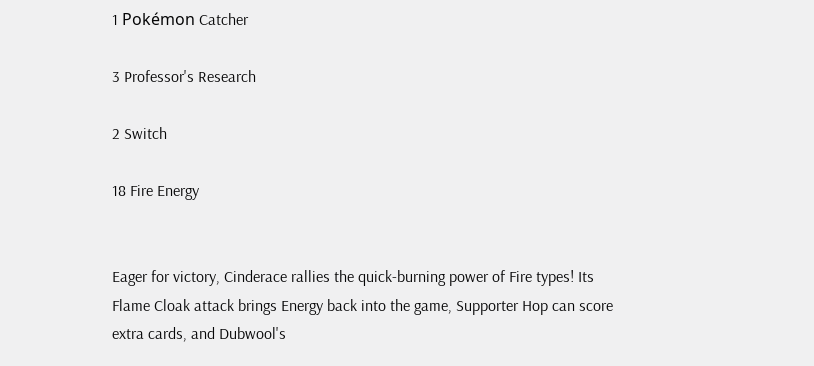1 Pokémon Catcher

3 Professor's Research

2 Switch

18 Fire Energy


Eager for victory, Cinderace rallies the quick-burning power of Fire types! Its Flame Cloak attack brings Energy back into the game, Supporter Hop can score extra cards, and Dubwool's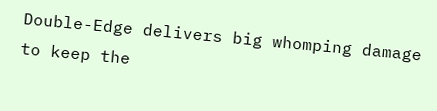Double-Edge delivers big whomping damage to keep the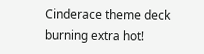Cinderace theme deck burning extra hot!